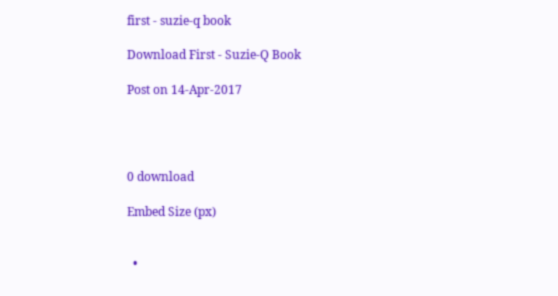first - suzie-q book

Download First - Suzie-Q Book

Post on 14-Apr-2017




0 download

Embed Size (px)


  •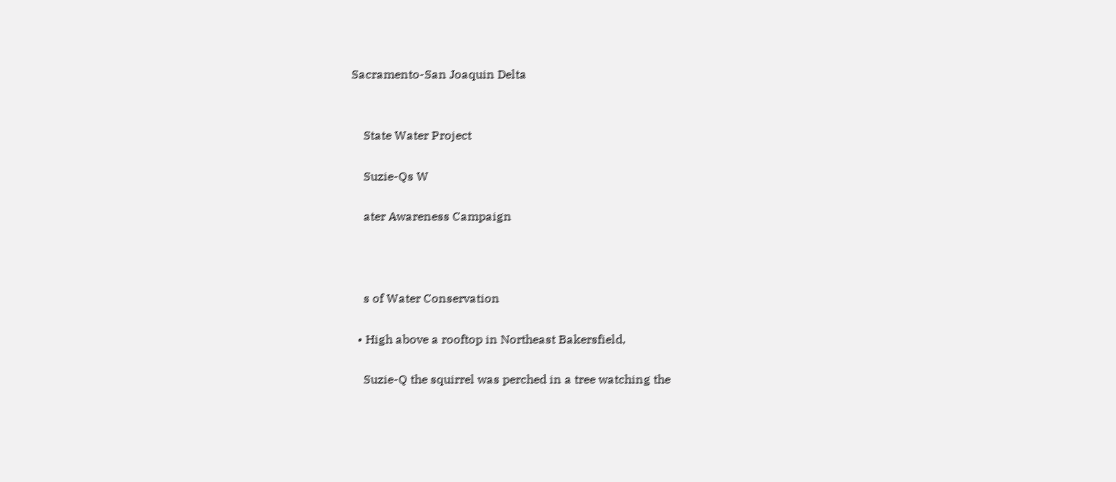Sacramento-San Joaquin Delta


    State Water Project

    Suzie-Qs W

    ater Awareness Campaign



    s of Water Conservation

  • High above a rooftop in Northeast Bakersfield,

    Suzie-Q the squirrel was perched in a tree watching the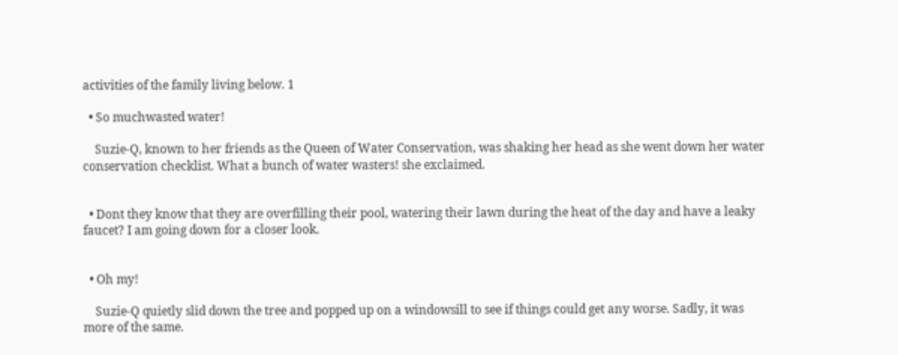activities of the family living below. 1

  • So muchwasted water!

    Suzie-Q, known to her friends as the Queen of Water Conservation, was shaking her head as she went down her water conservation checklist. What a bunch of water wasters! she exclaimed.


  • Dont they know that they are overfilling their pool, watering their lawn during the heat of the day and have a leaky faucet? I am going down for a closer look.


  • Oh my!

    Suzie-Q quietly slid down the tree and popped up on a windowsill to see if things could get any worse. Sadly, it was more of the same.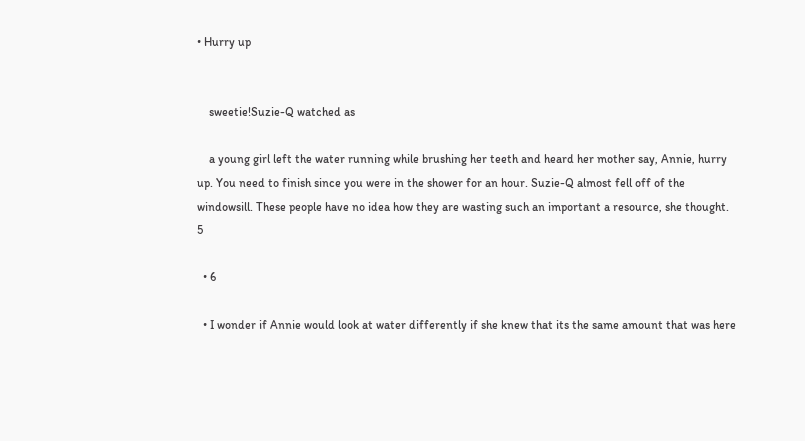• Hurry up


    sweetie!Suzie-Q watched as

    a young girl left the water running while brushing her teeth and heard her mother say, Annie, hurry up. You need to finish since you were in the shower for an hour. Suzie-Q almost fell off of the windowsill. These people have no idea how they are wasting such an important a resource, she thought. 5

  • 6

  • I wonder if Annie would look at water differently if she knew that its the same amount that was here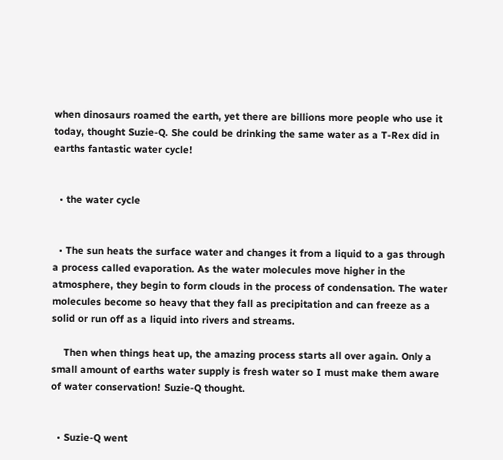when dinosaurs roamed the earth, yet there are billions more people who use it today, thought Suzie-Q. She could be drinking the same water as a T-Rex did in earths fantastic water cycle!


  • the water cycle


  • The sun heats the surface water and changes it from a liquid to a gas through a process called evaporation. As the water molecules move higher in the atmosphere, they begin to form clouds in the process of condensation. The water molecules become so heavy that they fall as precipitation and can freeze as a solid or run off as a liquid into rivers and streams.

    Then when things heat up, the amazing process starts all over again. Only a small amount of earths water supply is fresh water so I must make them aware of water conservation! Suzie-Q thought.


  • Suzie-Q went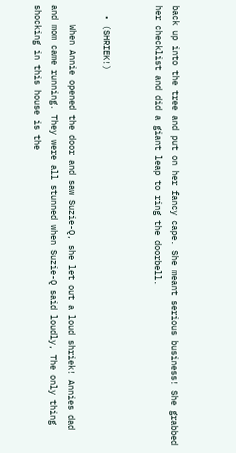back up into the tree and put on her fancy cape. She meant serious business! She grabbed her checklist and did a giant leap to ring the doorbell.


  • (SHRIEK!)

    When Annie opened the door and saw Suzie-Q, she let out a loud shriek! Annies dad and mom came running. They were all stunned when Suzie-Q said loudly, The only thing shocking in this house is the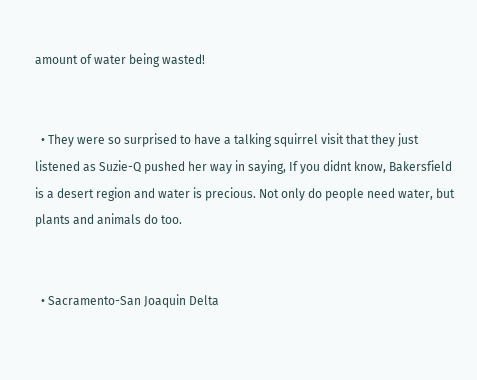amount of water being wasted!


  • They were so surprised to have a talking squirrel visit that they just listened as Suzie-Q pushed her way in saying, If you didnt know, Bakersfield is a desert region and water is precious. Not only do people need water, but plants and animals do too.


  • Sacramento-San Joaquin Delta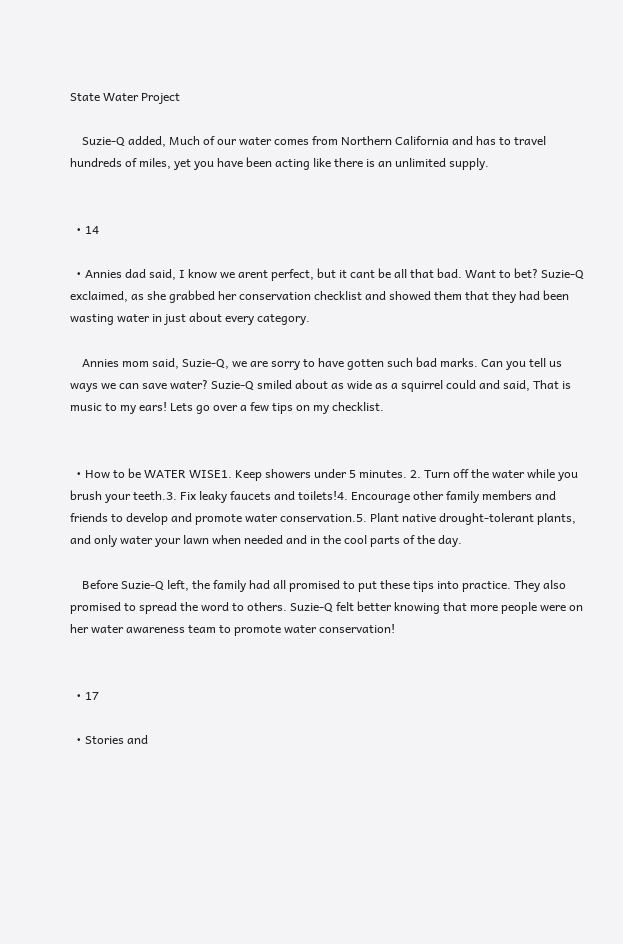State Water Project

    Suzie-Q added, Much of our water comes from Northern California and has to travel hundreds of miles, yet you have been acting like there is an unlimited supply.


  • 14

  • Annies dad said, I know we arent perfect, but it cant be all that bad. Want to bet? Suzie-Q exclaimed, as she grabbed her conservation checklist and showed them that they had been wasting water in just about every category.

    Annies mom said, Suzie-Q, we are sorry to have gotten such bad marks. Can you tell us ways we can save water? Suzie-Q smiled about as wide as a squirrel could and said, That is music to my ears! Lets go over a few tips on my checklist.


  • How to be WATER WISE1. Keep showers under 5 minutes. 2. Turn off the water while you brush your teeth.3. Fix leaky faucets and toilets!4. Encourage other family members and friends to develop and promote water conservation.5. Plant native drought-tolerant plants, and only water your lawn when needed and in the cool parts of the day.

    Before Suzie-Q left, the family had all promised to put these tips into practice. They also promised to spread the word to others. Suzie-Q felt better knowing that more people were on her water awareness team to promote water conservation!


  • 17

  • Stories and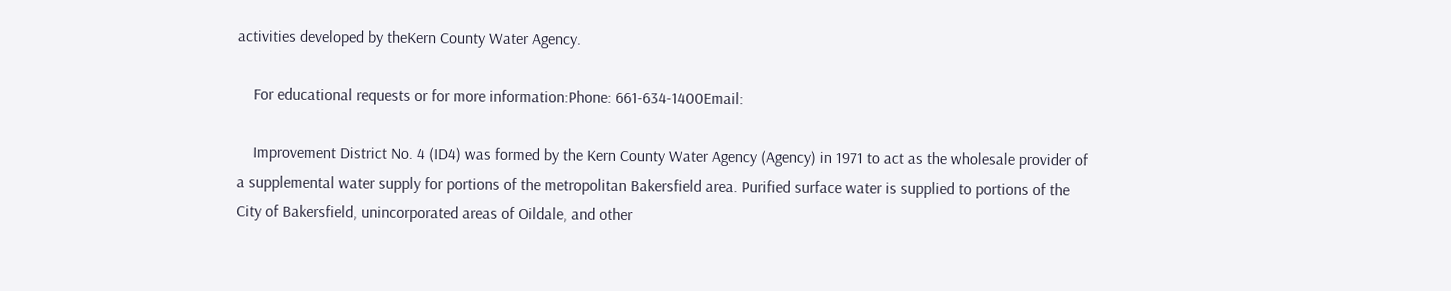activities developed by theKern County Water Agency.

    For educational requests or for more information:Phone: 661-634-1400Email:

    Improvement District No. 4 (ID4) was formed by the Kern County Water Agency (Agency) in 1971 to act as the wholesale provider of a supplemental water supply for portions of the metropolitan Bakersfield area. Purified surface water is supplied to portions of the City of Bakersfield, unincorporated areas of Oildale, and other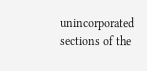unincorporated sections of the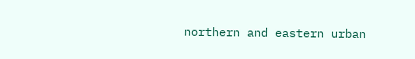northern and eastern urban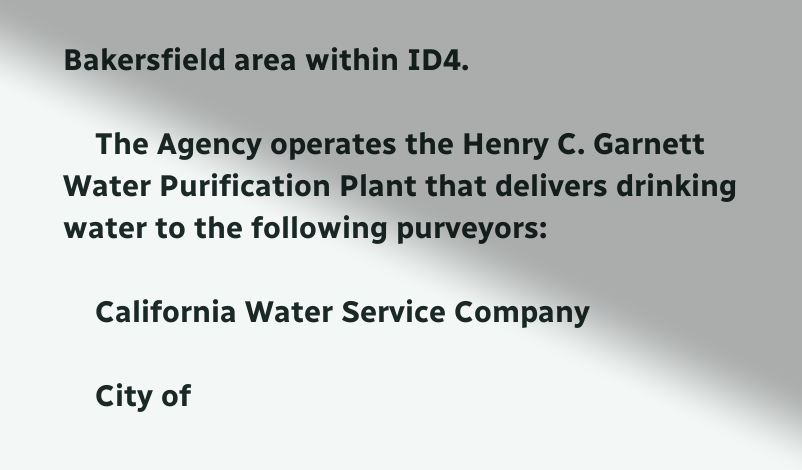Bakersfield area within ID4.

    The Agency operates the Henry C. Garnett Water Purification Plant that delivers drinking water to the following purveyors:

    California Water Service Company

    City of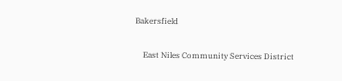Bakersfield

    East Niles Community Services District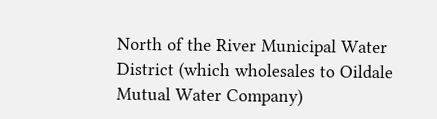North of the River Municipal Water District (which wholesales to Oildale Mutual Water Company)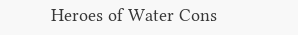Heroes of Water Cons